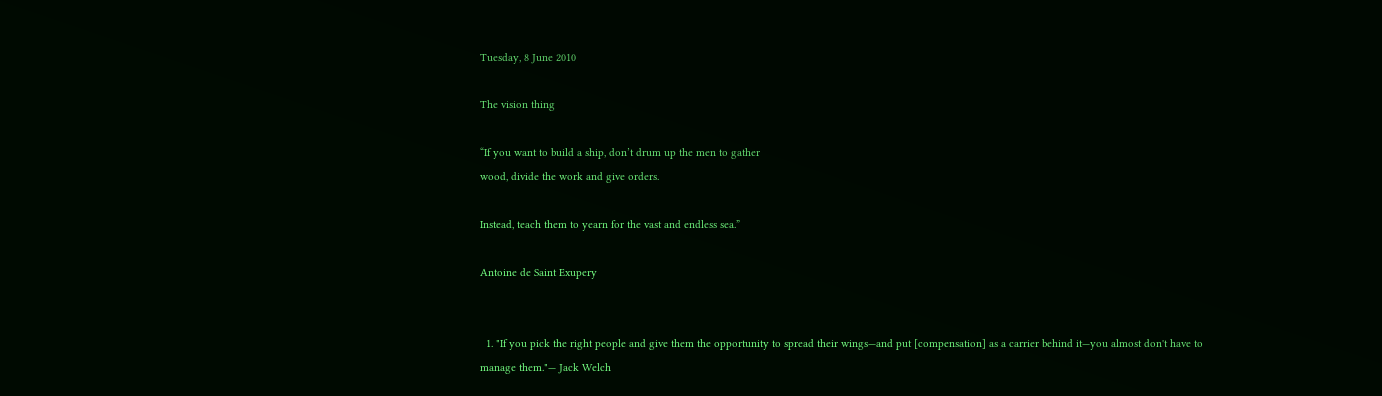Tuesday, 8 June 2010

The vision thing

“If you want to build a ship, don’t drum up the men to gather
wood, divide the work and give orders.

Instead, teach them to yearn for the vast and endless sea.”

Antoine de Saint Exupery


  1. "If you pick the right people and give them the opportunity to spread their wings—and put [compensation] as a carrier behind it—you almost don't have to manage them."— Jack Welch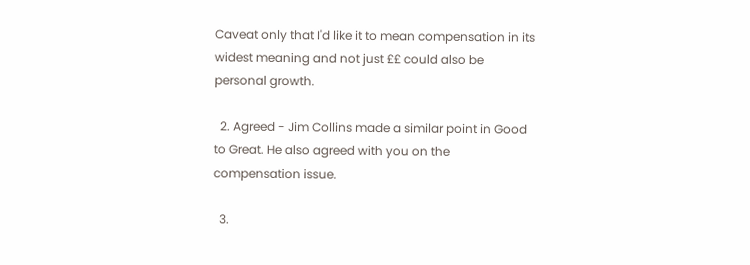Caveat only that I'd like it to mean compensation in its widest meaning and not just ££ could also be personal growth.

  2. Agreed - Jim Collins made a similar point in Good to Great. He also agreed with you on the compensation issue.

  3.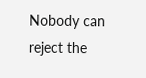Nobody can reject the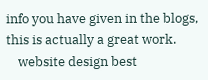info you have given in the blogs, this is actually a great work.
    website design best